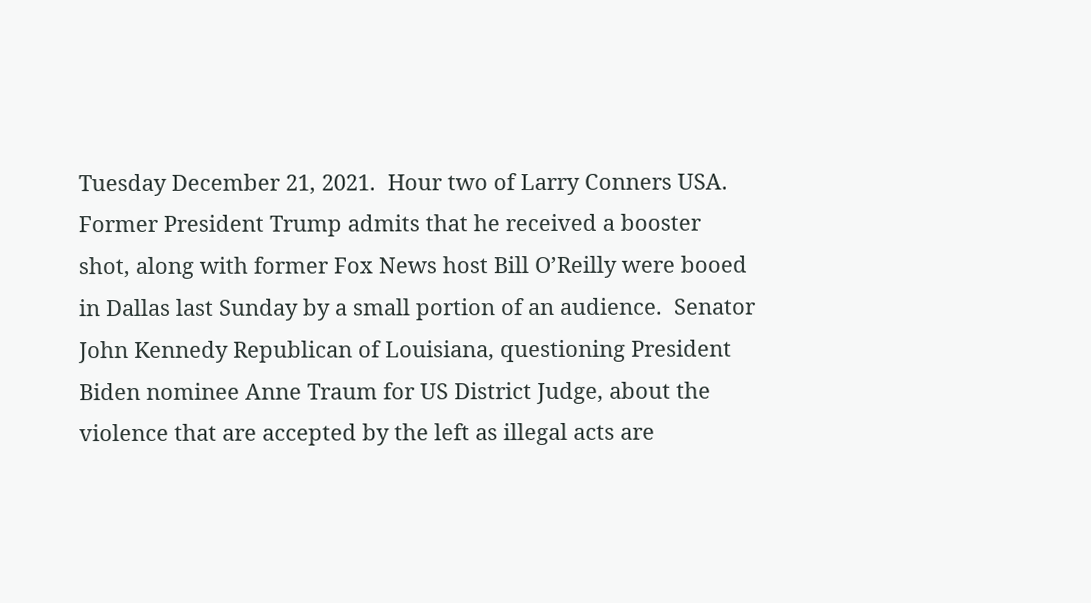Tuesday December 21, 2021.  Hour two of Larry Conners USA.  Former President Trump admits that he received a booster shot, along with former Fox News host Bill O’Reilly were booed in Dallas last Sunday by a small portion of an audience.  Senator John Kennedy Republican of Louisiana, questioning President Biden nominee Anne Traum for US District Judge, about the violence that are accepted by the left as illegal acts are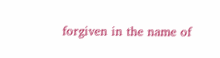forgiven in the name of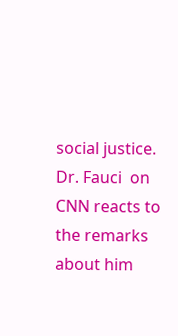social justice.  Dr. Fauci  on CNN reacts to the remarks about him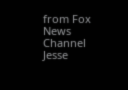from Fox News Channel Jesse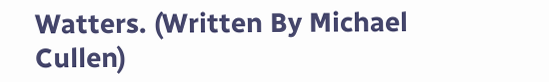Watters. (Written By Michael Cullen)